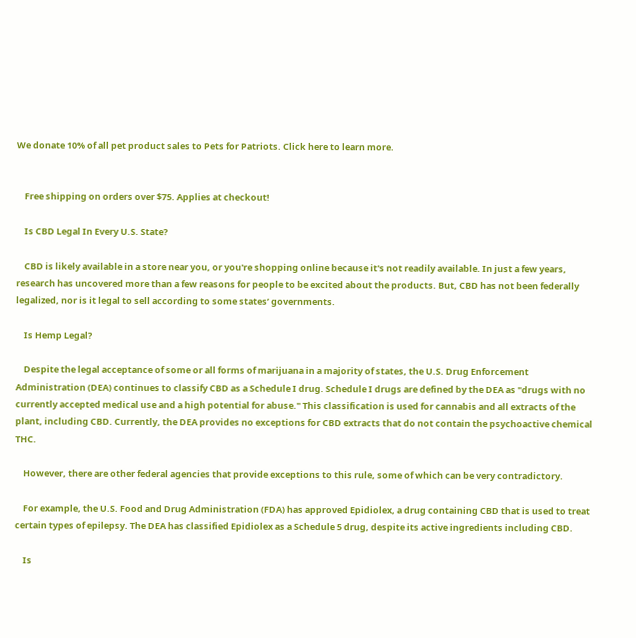We donate 10% of all pet product sales to Pets for Patriots. Click here to learn more.


    Free shipping on orders over $75. Applies at checkout!

    Is CBD Legal In Every U.S. State?

    CBD is likely available in a store near you, or you're shopping online because it's not readily available. In just a few years, research has uncovered more than a few reasons for people to be excited about the products. But, CBD has not been federally legalized, nor is it legal to sell according to some states’ governments.

    Is Hemp Legal?

    Despite the legal acceptance of some or all forms of marijuana in a majority of states, the U.S. Drug Enforcement Administration (DEA) continues to classify CBD as a Schedule I drug. Schedule I drugs are defined by the DEA as "drugs with no currently accepted medical use and a high potential for abuse." This classification is used for cannabis and all extracts of the plant, including CBD. Currently, the DEA provides no exceptions for CBD extracts that do not contain the psychoactive chemical THC.

    However, there are other federal agencies that provide exceptions to this rule, some of which can be very contradictory.

    For example, the U.S. Food and Drug Administration (FDA) has approved Epidiolex, a drug containing CBD that is used to treat certain types of epilepsy. The DEA has classified Epidiolex as a Schedule 5 drug, despite its active ingredients including CBD.

    Is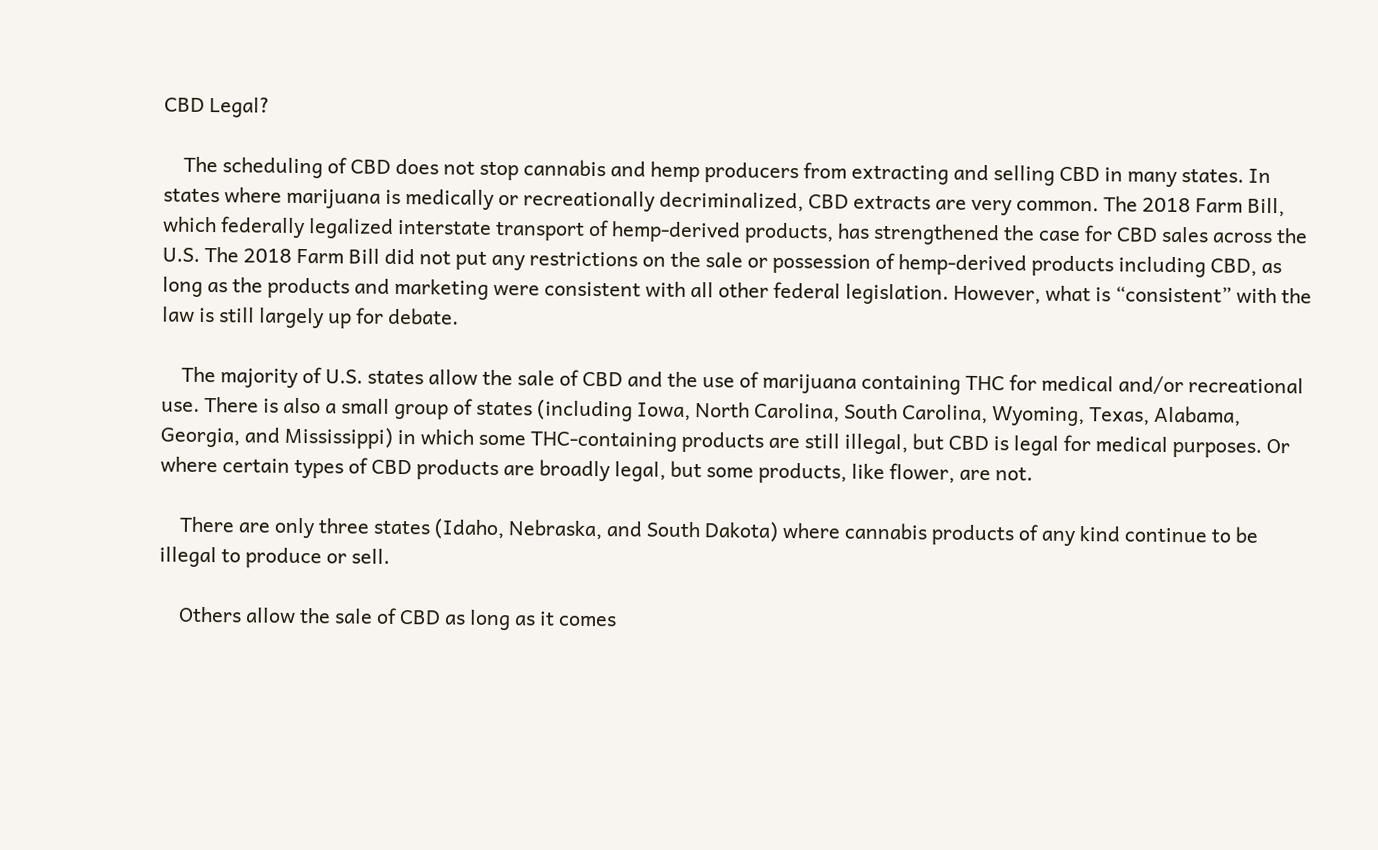CBD Legal?

    The scheduling of CBD does not stop cannabis and hemp producers from extracting and selling CBD in many states. In states where marijuana is medically or recreationally decriminalized, CBD extracts are very common. The 2018 Farm Bill, which federally legalized interstate transport of hemp-derived products, has strengthened the case for CBD sales across the U.S. The 2018 Farm Bill did not put any restrictions on the sale or possession of hemp-derived products including CBD, as long as the products and marketing were consistent with all other federal legislation. However, what is “consistent” with the law is still largely up for debate.

    The majority of U.S. states allow the sale of CBD and the use of marijuana containing THC for medical and/or recreational use. There is also a small group of states (including Iowa, North Carolina, South Carolina, Wyoming, Texas, Alabama, Georgia, and Mississippi) in which some THC-containing products are still illegal, but CBD is legal for medical purposes. Or where certain types of CBD products are broadly legal, but some products, like flower, are not.

    There are only three states (Idaho, Nebraska, and South Dakota) where cannabis products of any kind continue to be illegal to produce or sell.

    Others allow the sale of CBD as long as it comes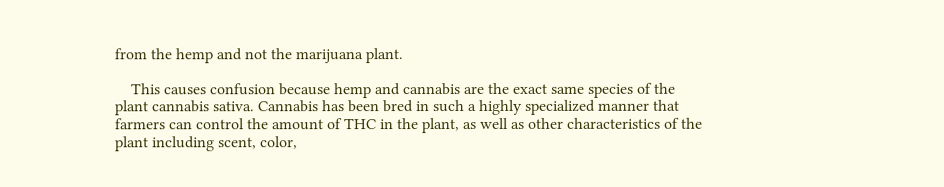from the hemp and not the marijuana plant.

    This causes confusion because hemp and cannabis are the exact same species of the plant cannabis sativa. Cannabis has been bred in such a highly specialized manner that farmers can control the amount of THC in the plant, as well as other characteristics of the plant including scent, color,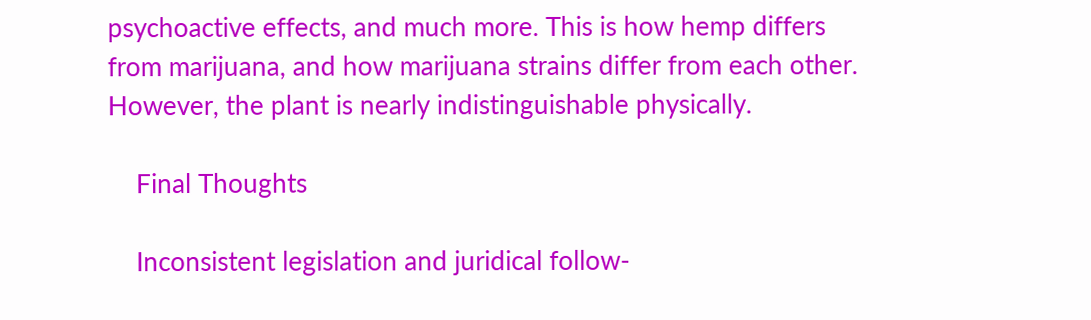psychoactive effects, and much more. This is how hemp differs from marijuana, and how marijuana strains differ from each other. However, the plant is nearly indistinguishable physically.

    Final Thoughts

    Inconsistent legislation and juridical follow-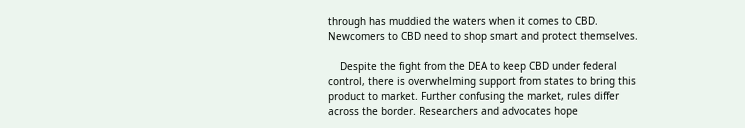through has muddied the waters when it comes to CBD. Newcomers to CBD need to shop smart and protect themselves.

    Despite the fight from the DEA to keep CBD under federal control, there is overwhelming support from states to bring this product to market. Further confusing the market, rules differ across the border. Researchers and advocates hope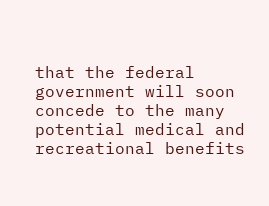that the federal government will soon concede to the many potential medical and recreational benefits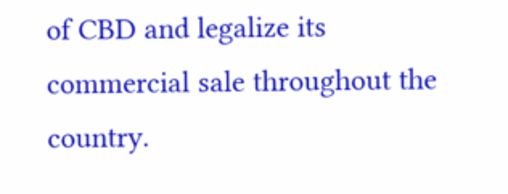of CBD and legalize its commercial sale throughout the country.